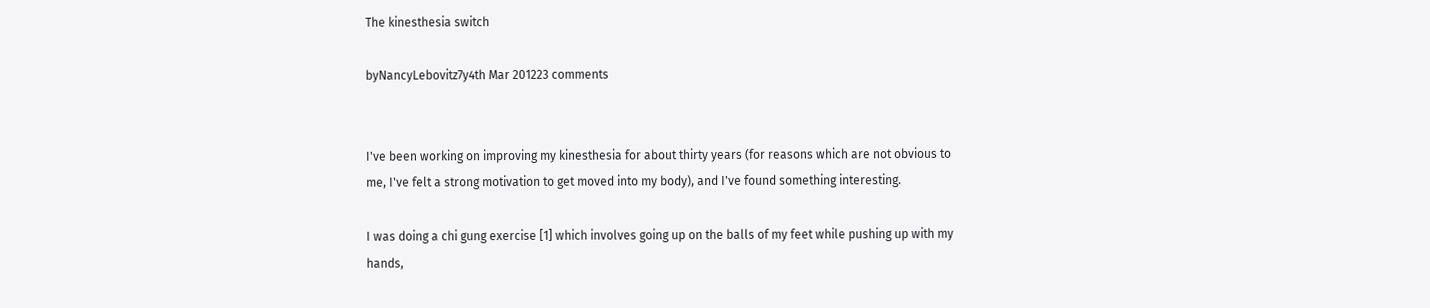The kinesthesia switch

byNancyLebovitz7y4th Mar 201223 comments


I've been working on improving my kinesthesia for about thirty years (for reasons which are not obvious to me, I've felt a strong motivation to get moved into my body), and I've found something interesting.

I was doing a chi gung exercise [1] which involves going up on the balls of my feet while pushing up with my hands,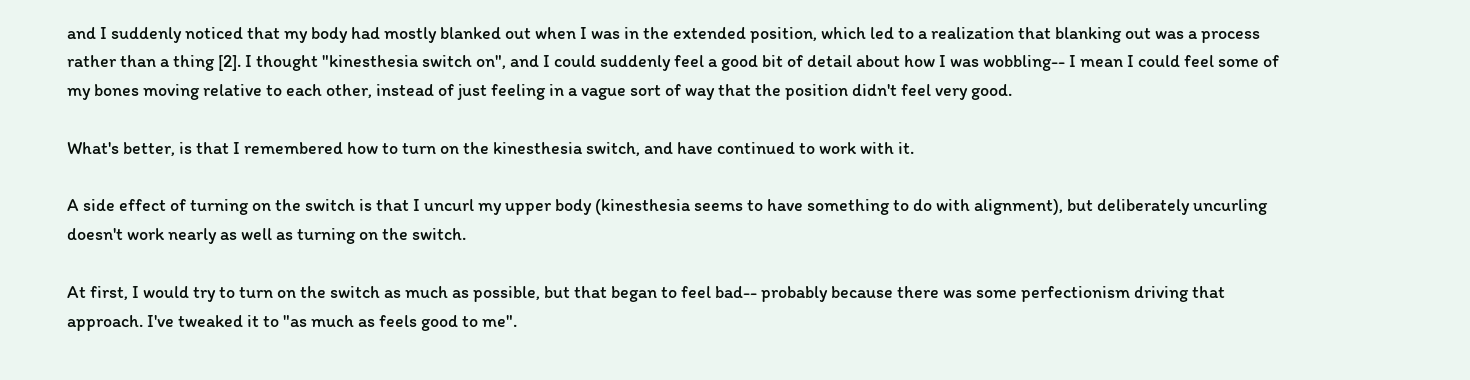and I suddenly noticed that my body had mostly blanked out when I was in the extended position, which led to a realization that blanking out was a process rather than a thing [2]. I thought "kinesthesia switch on", and I could suddenly feel a good bit of detail about how I was wobbling-- I mean I could feel some of my bones moving relative to each other, instead of just feeling in a vague sort of way that the position didn't feel very good.

What's better, is that I remembered how to turn on the kinesthesia switch, and have continued to work with it.

A side effect of turning on the switch is that I uncurl my upper body (kinesthesia seems to have something to do with alignment), but deliberately uncurling doesn't work nearly as well as turning on the switch.

At first, I would try to turn on the switch as much as possible, but that began to feel bad-- probably because there was some perfectionism driving that approach. I've tweaked it to "as much as feels good to me".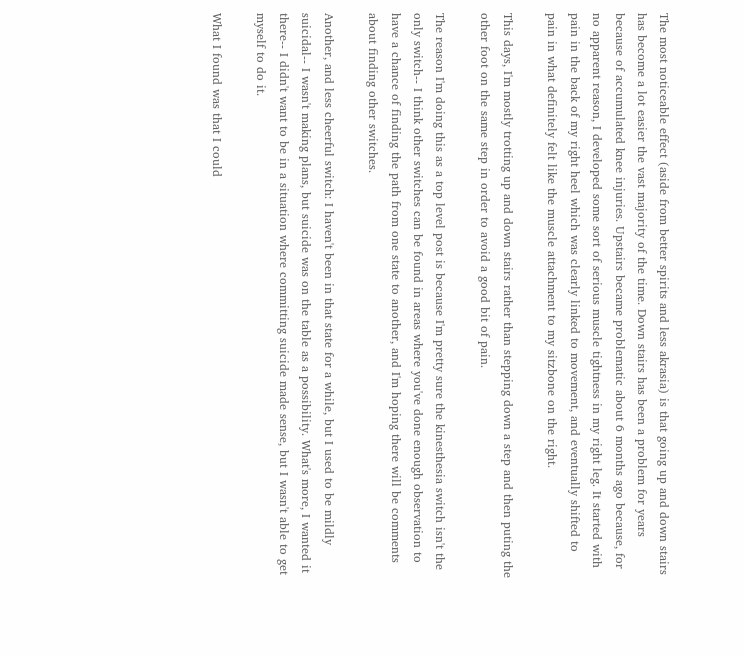The most noticeable effect (aside from better spirits and less akrasia) is that going up and down stairs has become a lot easier the vast majority of the time. Down stairs has been a problem for years because of accumulated knee injuries. Upstairs became problematic about 6 months ago because, for no apparent reason, I developed some sort of serious muscle tightness in my right leg. It started with pain in the back of my right heel which was clearly linked to movement, and eventually shifted to pain in what definitely felt like the muscle attachment to my sitzbone on the right.

This days, I'm mostly trotting up and down stairs rather than stepping down a step and then puting the other foot on the same step in order to avoid a good bit of pain.

The reason I'm doing this as a top level post is because I'm pretty sure the kinesthesia switch isn't the only switch-- I think other switches can be found in areas where you've done enough observation to have a chance of finding the path from one state to another, and I'm hoping there will be comments about finding other switches.

Another, and less cheerful switch: I haven't been in that state for a while, but I used to be mildly suicidal-- I wasn't making plans, but suicide was on the table as a possibility. What's more, I wanted it there-- I didn't want to be in a situation where committing suicide made sense, but I wasn't able to get myself to do it.

What I found was that I could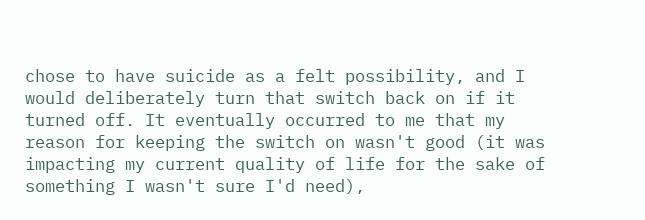chose to have suicide as a felt possibility, and I would deliberately turn that switch back on if it turned off. It eventually occurred to me that my reason for keeping the switch on wasn't good (it was impacting my current quality of life for the sake of something I wasn't sure I'd need),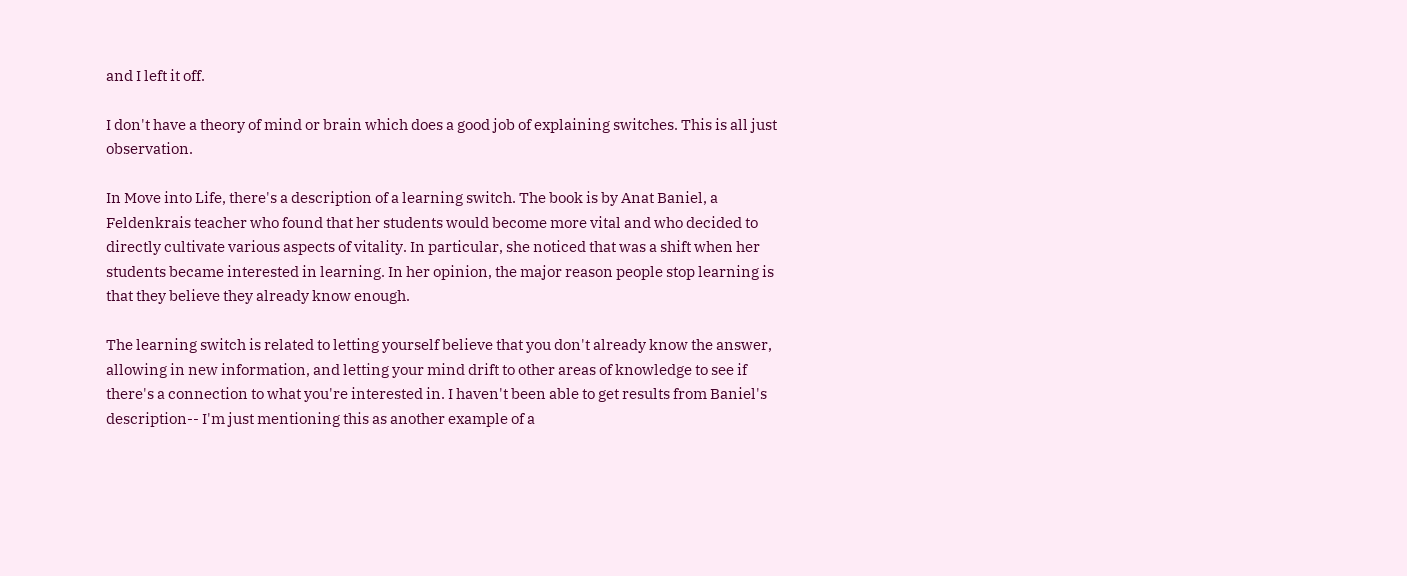and I left it off.

I don't have a theory of mind or brain which does a good job of explaining switches. This is all just observation.

In Move into Life, there's a description of a learning switch. The book is by Anat Baniel, a Feldenkrais teacher who found that her students would become more vital and who decided to directly cultivate various aspects of vitality. In particular, she noticed that was a shift when her students became interested in learning. In her opinion, the major reason people stop learning is that they believe they already know enough.

The learning switch is related to letting yourself believe that you don't already know the answer, allowing in new information, and letting your mind drift to other areas of knowledge to see if there's a connection to what you're interested in. I haven't been able to get results from Baniel's description-- I'm just mentioning this as another example of a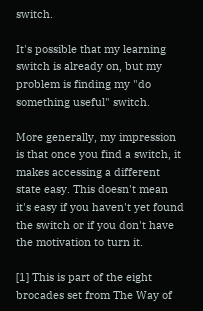switch.

It's possible that my learning switch is already on, but my problem is finding my "do something useful" switch.

More generally, my impression is that once you find a switch, it makes accessing a different state easy. This doesn't mean it's easy if you haven't yet found the switch or if you don't have the motivation to turn it.

[1] This is part of the eight brocades set from The Way of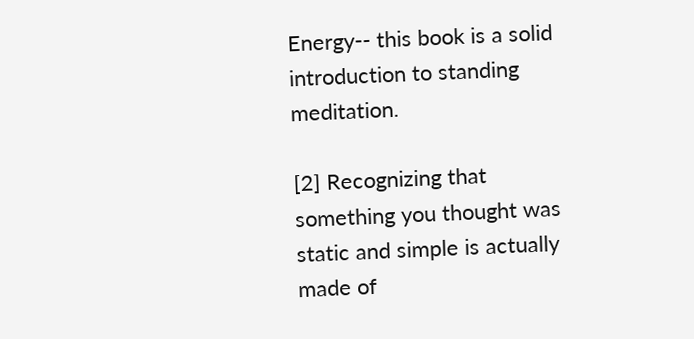Energy-- this book is a solid introduction to standing meditation.

[2] Recognizing that something you thought was static and simple is actually made of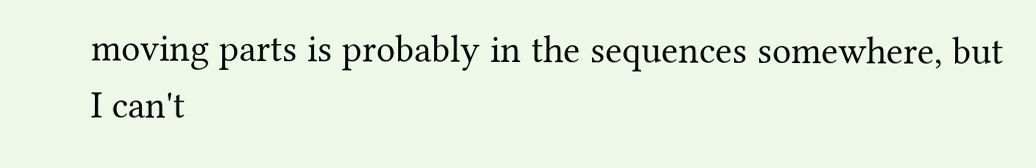moving parts is probably in the sequences somewhere, but I can't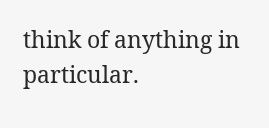think of anything in particular.